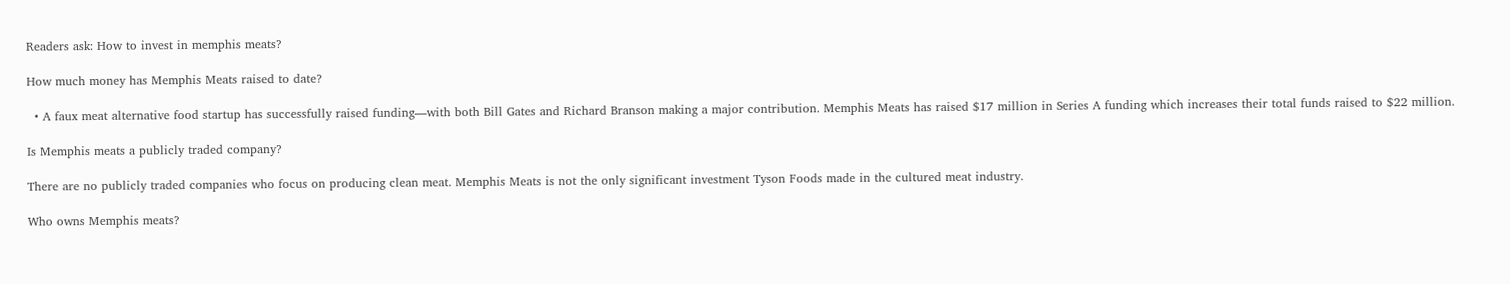Readers ask: How to invest in memphis meats?

How much money has Memphis Meats raised to date?

  • A faux meat alternative food startup has successfully raised funding—with both Bill Gates and Richard Branson making a major contribution. Memphis Meats has raised $17 million in Series A funding which increases their total funds raised to $22 million.

Is Memphis meats a publicly traded company?

There are no publicly traded companies who focus on producing clean meat. Memphis Meats is not the only significant investment Tyson Foods made in the cultured meat industry.

Who owns Memphis meats?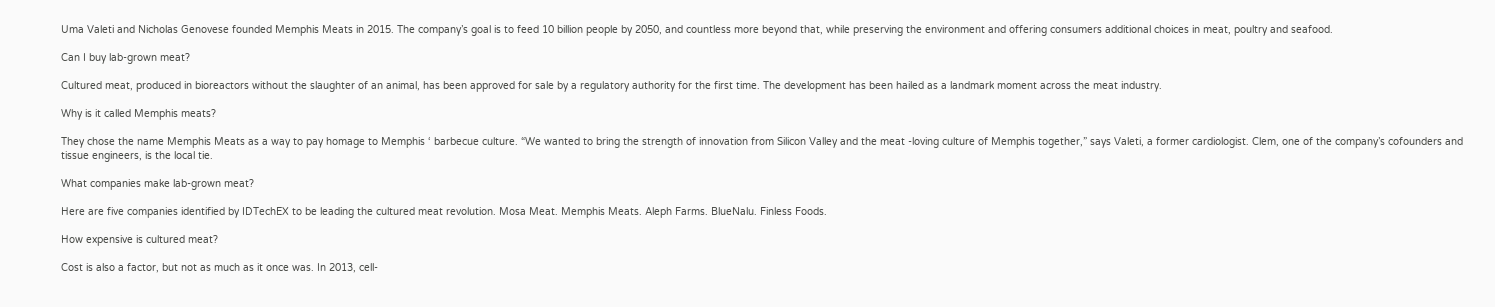Uma Valeti and Nicholas Genovese founded Memphis Meats in 2015. The company’s goal is to feed 10 billion people by 2050, and countless more beyond that, while preserving the environment and offering consumers additional choices in meat, poultry and seafood.

Can I buy lab-grown meat?

Cultured meat, produced in bioreactors without the slaughter of an animal, has been approved for sale by a regulatory authority for the first time. The development has been hailed as a landmark moment across the meat industry.

Why is it called Memphis meats?

They chose the name Memphis Meats as a way to pay homage to Memphis ‘ barbecue culture. “We wanted to bring the strength of innovation from Silicon Valley and the meat -loving culture of Memphis together,” says Valeti, a former cardiologist. Clem, one of the company’s cofounders and tissue engineers, is the local tie.

What companies make lab-grown meat?

Here are five companies identified by IDTechEX to be leading the cultured meat revolution. Mosa Meat. Memphis Meats. Aleph Farms. BlueNalu. Finless Foods.

How expensive is cultured meat?

Cost is also a factor, but not as much as it once was. In 2013, cell-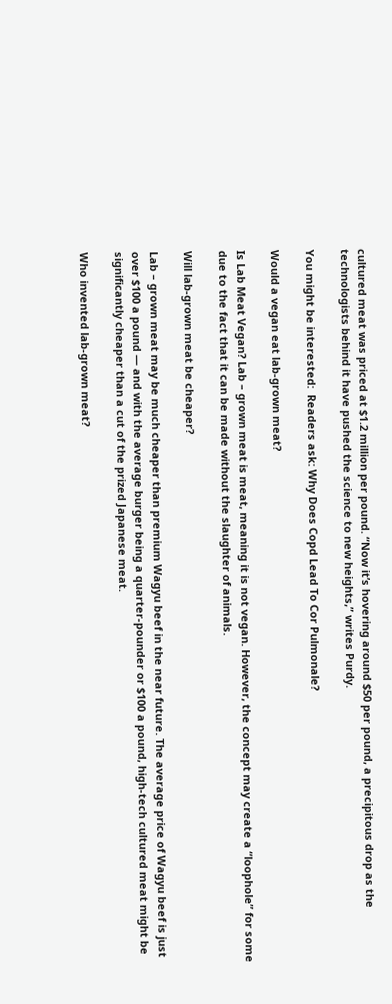cultured meat was priced at $1.2 million per pound. “Now it’s hovering around $50 per pound, a precipitous drop as the technologists behind it have pushed the science to new heights,” writes Purdy.

You might be interested:  Readers ask: Why Does Copd Lead To Cor Pulmonale?

Would a vegan eat lab-grown meat?

Is Lab Meat Vegan? Lab – grown meat is meat, meaning it is not vegan. However, the concept may create a “loophole” for some due to the fact that it can be made without the slaughter of animals.

Will lab-grown meat be cheaper?

Lab – grown meat may be much cheaper than premium Wagyu beef in the near future. The average price of Wagyu beef is just over $100 a pound — and with the average burger being a quarter-pounder or $100 a pound, high-tech cultured meat might be significantly cheaper than a cut of the prized Japanese meat.

Who invented lab-grown meat?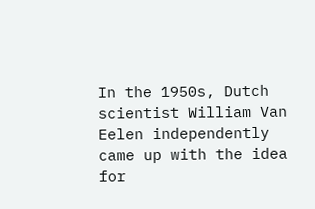In the 1950s, Dutch scientist William Van Eelen independently came up with the idea for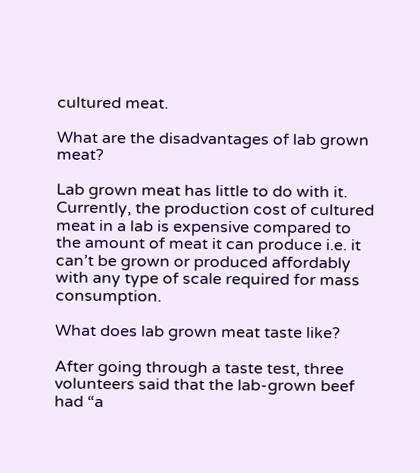cultured meat.

What are the disadvantages of lab grown meat?

Lab grown meat has little to do with it. Currently, the production cost of cultured meat in a lab is expensive compared to the amount of meat it can produce i.e. it can’t be grown or produced affordably with any type of scale required for mass consumption.

What does lab grown meat taste like?

After going through a taste test, three volunteers said that the lab-grown beef had “a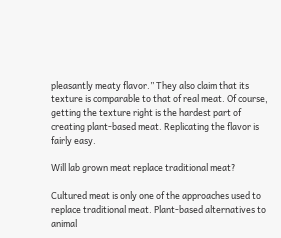pleasantly meaty flavor.” They also claim that its texture is comparable to that of real meat. Of course, getting the texture right is the hardest part of creating plant-based meat. Replicating the flavor is fairly easy.

Will lab grown meat replace traditional meat?

Cultured meat is only one of the approaches used to replace traditional meat. Plant-based alternatives to animal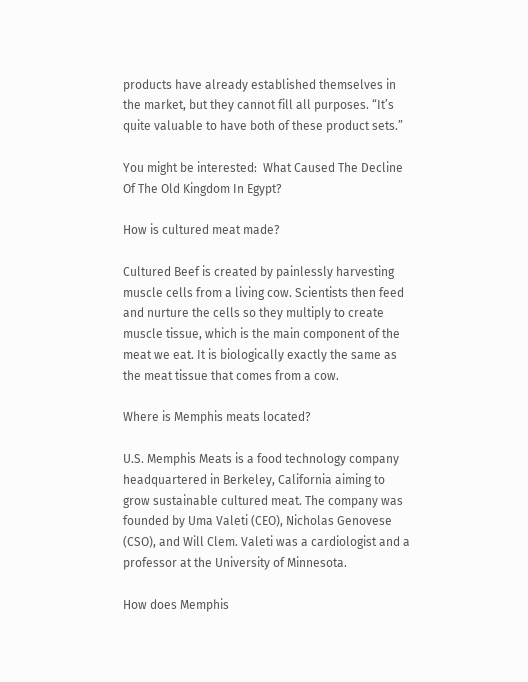products have already established themselves in the market, but they cannot fill all purposes. “It’s quite valuable to have both of these product sets.”

You might be interested:  What Caused The Decline Of The Old Kingdom In Egypt?

How is cultured meat made?

Cultured Beef is created by painlessly harvesting muscle cells from a living cow. Scientists then feed and nurture the cells so they multiply to create muscle tissue, which is the main component of the meat we eat. It is biologically exactly the same as the meat tissue that comes from a cow.

Where is Memphis meats located?

U.S. Memphis Meats is a food technology company headquartered in Berkeley, California aiming to grow sustainable cultured meat. The company was founded by Uma Valeti (CEO), Nicholas Genovese (CSO), and Will Clem. Valeti was a cardiologist and a professor at the University of Minnesota.

How does Memphis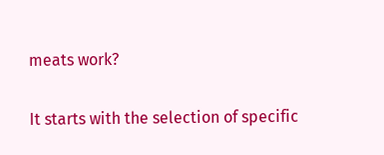meats work?

It starts with the selection of specific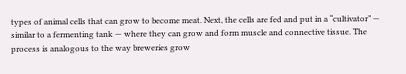types of animal cells that can grow to become meat. Next, the cells are fed and put in a “cultivator” — similar to a fermenting tank — where they can grow and form muscle and connective tissue. The process is analogous to the way breweries grow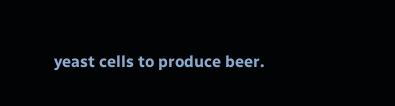yeast cells to produce beer.